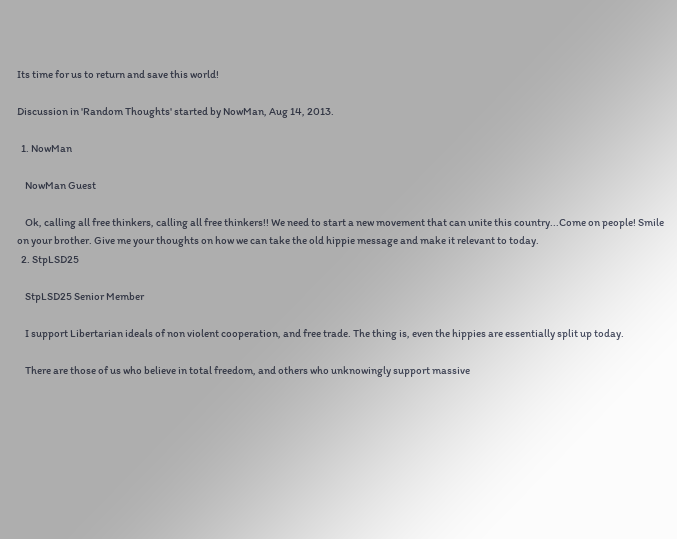Its time for us to return and save this world!

Discussion in 'Random Thoughts' started by NowMan, Aug 14, 2013.

  1. NowMan

    NowMan Guest

    Ok, calling all free thinkers, calling all free thinkers!! We need to start a new movement that can unite this country...Come on people! Smile on your brother. Give me your thoughts on how we can take the old hippie message and make it relevant to today.
  2. StpLSD25

    StpLSD25 Senior Member

    I support Libertarian ideals of non violent cooperation, and free trade. The thing is, even the hippies are essentially split up today.

    There are those of us who believe in total freedom, and others who unknowingly support massive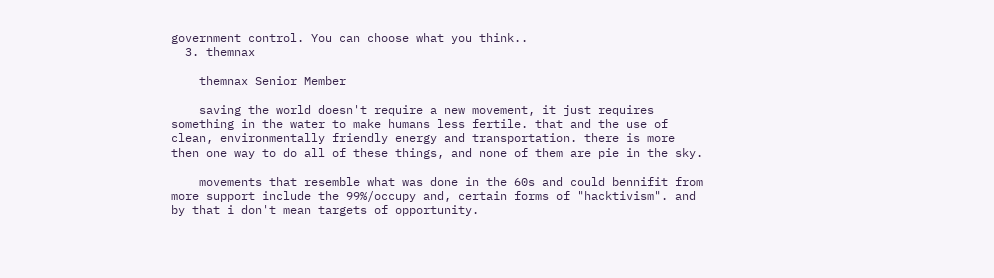government control. You can choose what you think..
  3. themnax

    themnax Senior Member

    saving the world doesn't require a new movement, it just requires something in the water to make humans less fertile. that and the use of clean, environmentally friendly energy and transportation. there is more then one way to do all of these things, and none of them are pie in the sky.

    movements that resemble what was done in the 60s and could bennifit from more support include the 99%/occupy and, certain forms of "hacktivism". and by that i don't mean targets of opportunity.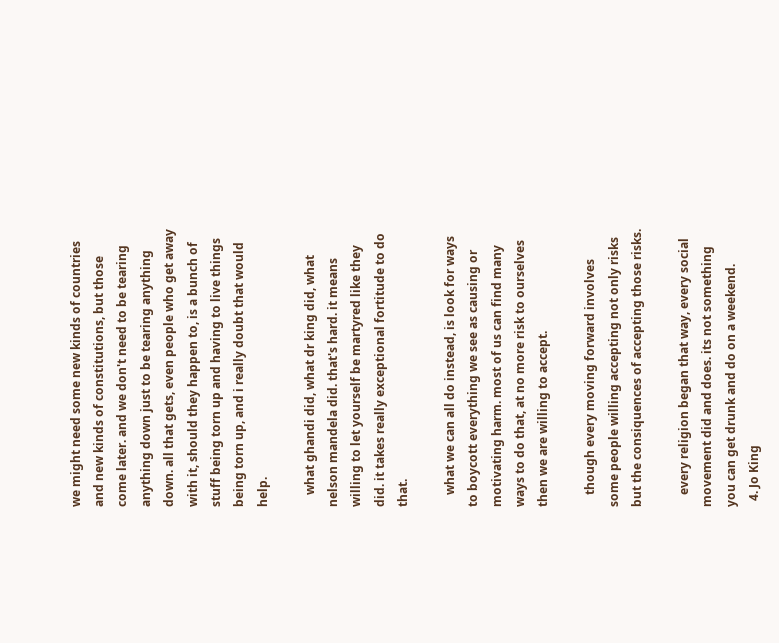we might need some new kinds of countries and new kinds of constitutions, but those come later. and we don't need to be tearing anything down just to be tearing anything down. all that gets, even people who get away with it, should they happen to, is a bunch of stuff being torn up and having to live things being torn up, and i really doubt that would help.

    what ghandi did, what dr king did, what nelson mandela did. that's hard. it means willing to let yourself be martyred like they did. it takes really exceptional fortitude to do that.

    what we can all do instead, is look for ways to boycott everything we see as causing or motivating harm. most of us can find many ways to do that, at no more risk to ourselves then we are willing to accept.

    though every moving forward involves some people willing accepting not only risks but the consiquences of accepting those risks.

    every religion began that way, every social movement did and does. its not something you can get drunk and do on a weekend.
  4. Jo King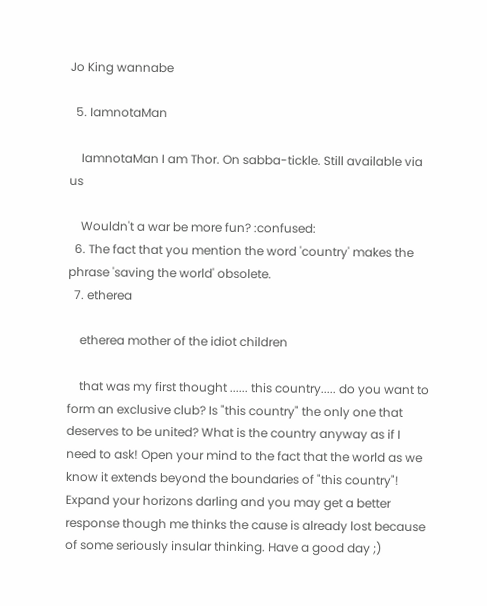Jo King wannabe

  5. IamnotaMan

    IamnotaMan I am Thor. On sabba-tickle. Still available via us

    Wouldn't a war be more fun? :confused:
  6. The fact that you mention the word 'country' makes the phrase 'saving the world' obsolete.
  7. etherea

    etherea mother of the idiot children

    that was my first thought ...... this country..... do you want to form an exclusive club? Is "this country" the only one that deserves to be united? What is the country anyway as if I need to ask! Open your mind to the fact that the world as we know it extends beyond the boundaries of "this country"! Expand your horizons darling and you may get a better response though me thinks the cause is already lost because of some seriously insular thinking. Have a good day ;)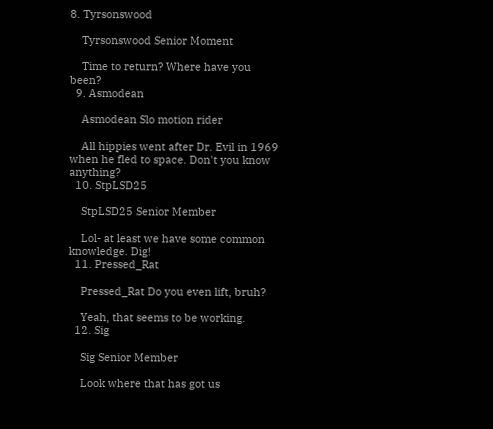8. Tyrsonswood

    Tyrsonswood Senior Moment

    Time to return? Where have you been?
  9. Asmodean

    Asmodean Slo motion rider

    All hippies went after Dr. Evil in 1969 when he fled to space. Don't you know anything?
  10. StpLSD25

    StpLSD25 Senior Member

    Lol- at least we have some common knowledge. Dig!
  11. Pressed_Rat

    Pressed_Rat Do you even lift, bruh?

    Yeah, that seems to be working.
  12. Sig

    Sig Senior Member

    Look where that has got us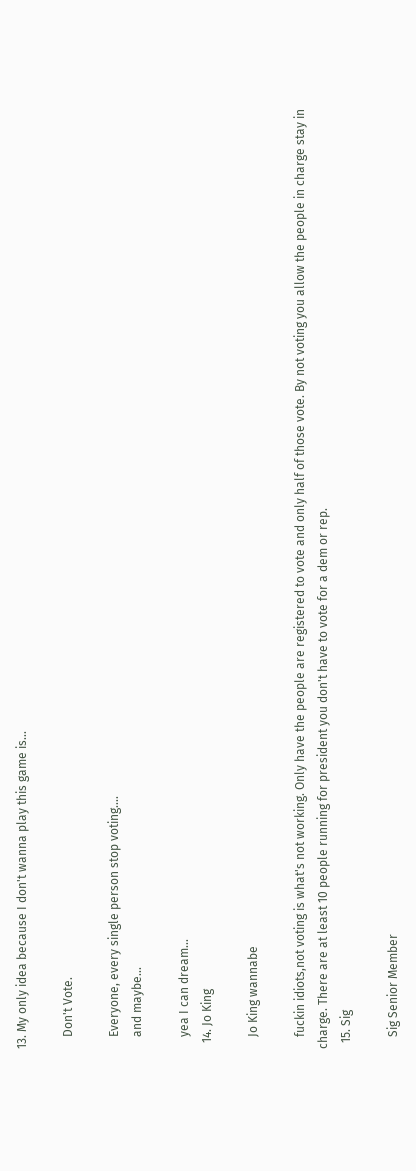13. My only idea because I don't wanna play this game is...

    Don't Vote.

    Everyone, every single person stop voting....
    and maybe...

    yea I can dream...
  14. Jo King

    Jo King wannabe

    fuckin idiots,not voting is what's not working. Only have the people are registered to vote and only half of those vote. By not voting you allow the people in charge stay in charge. There are at least 10 people running for president you don't have to vote for a dem or rep.
  15. Sig

    Sig Senior Member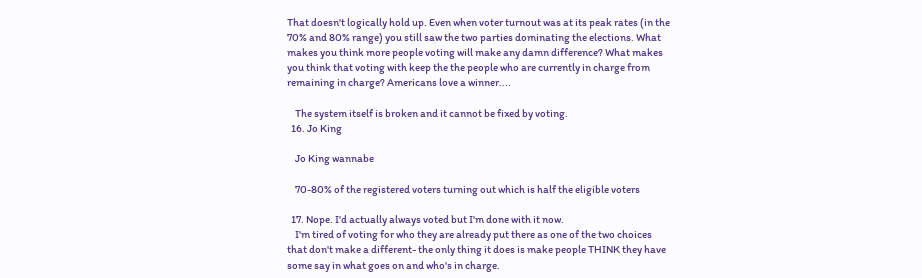That doesn't logically hold up. Even when voter turnout was at its peak rates (in the 70% and 80% range) you still saw the two parties dominating the elections. What makes you think more people voting will make any damn difference? What makes you think that voting with keep the the people who are currently in charge from remaining in charge? Americans love a winner....

    The system itself is broken and it cannot be fixed by voting.
  16. Jo King

    Jo King wannabe

    70-80% of the registered voters turning out which is half the eligible voters

  17. Nope. I'd actually always voted but I'm done with it now.
    I'm tired of voting for who they are already put there as one of the two choices that don't make a different- the only thing it does is make people THINK they have some say in what goes on and who's in charge.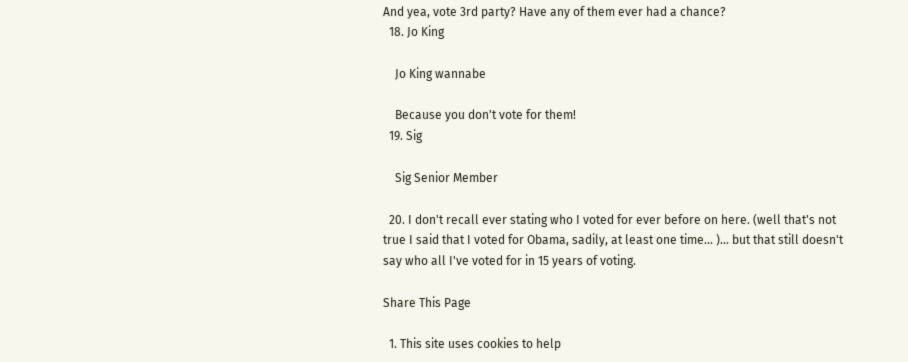And yea, vote 3rd party? Have any of them ever had a chance?
  18. Jo King

    Jo King wannabe

    Because you don't vote for them!
  19. Sig

    Sig Senior Member

  20. I don't recall ever stating who I voted for ever before on here. (well that's not true I said that I voted for Obama, sadily, at least one time... )... but that still doesn't say who all I've voted for in 15 years of voting.

Share This Page

  1. This site uses cookies to help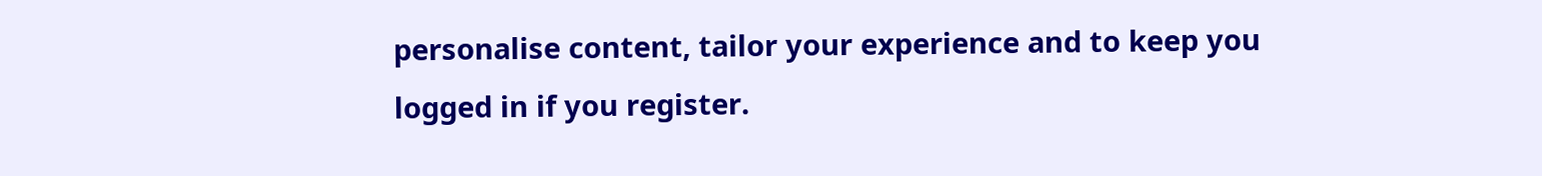personalise content, tailor your experience and to keep you logged in if you register.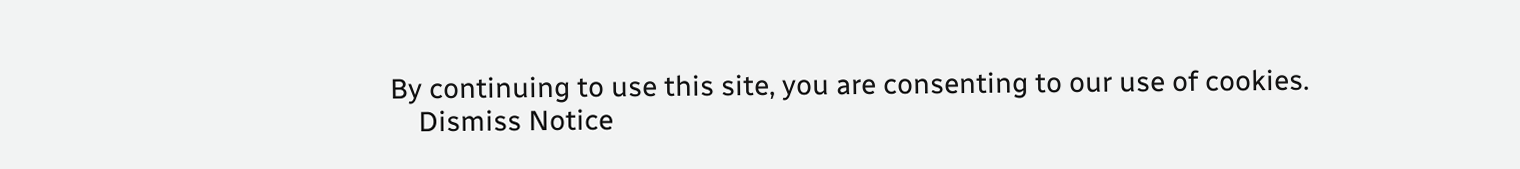By continuing to use this site, you are consenting to our use of cookies.
    Dismiss Notice